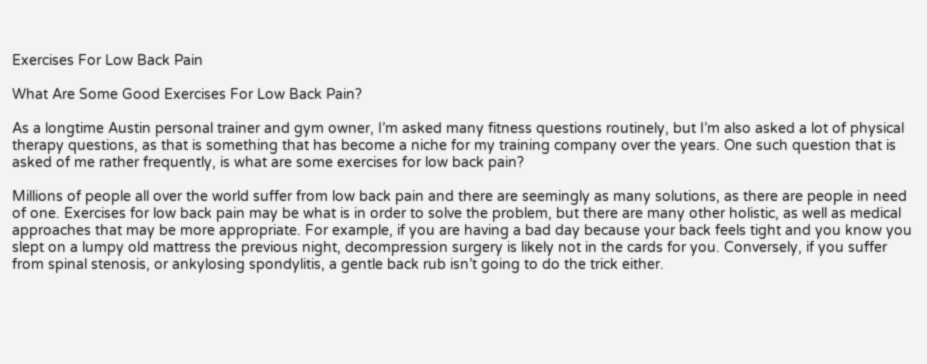Exercises For Low Back Pain

What Are Some Good Exercises For Low Back Pain?

As a longtime Austin personal trainer and gym owner, I’m asked many fitness questions routinely, but I’m also asked a lot of physical therapy questions, as that is something that has become a niche for my training company over the years. One such question that is asked of me rather frequently, is what are some exercises for low back pain?

Millions of people all over the world suffer from low back pain and there are seemingly as many solutions, as there are people in need of one. Exercises for low back pain may be what is in order to solve the problem, but there are many other holistic, as well as medical approaches that may be more appropriate. For example, if you are having a bad day because your back feels tight and you know you slept on a lumpy old mattress the previous night, decompression surgery is likely not in the cards for you. Conversely, if you suffer from spinal stenosis, or ankylosing spondylitis, a gentle back rub isn’t going to do the trick either.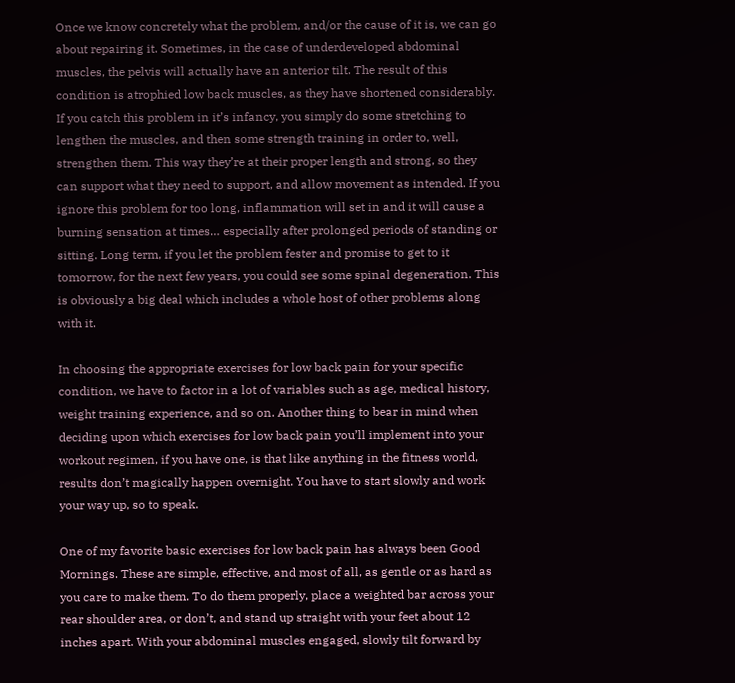Once we know concretely what the problem, and/or the cause of it is, we can go about repairing it. Sometimes, in the case of underdeveloped abdominal muscles, the pelvis will actually have an anterior tilt. The result of this condition is atrophied low back muscles, as they have shortened considerably. If you catch this problem in it’s infancy, you simply do some stretching to lengthen the muscles, and then some strength training in order to, well, strengthen them. This way they’re at their proper length and strong, so they can support what they need to support, and allow movement as intended. If you ignore this problem for too long, inflammation will set in and it will cause a burning sensation at times… especially after prolonged periods of standing or sitting. Long term, if you let the problem fester and promise to get to it tomorrow, for the next few years, you could see some spinal degeneration. This is obviously a big deal which includes a whole host of other problems along with it.

In choosing the appropriate exercises for low back pain for your specific condition, we have to factor in a lot of variables such as age, medical history, weight training experience, and so on. Another thing to bear in mind when deciding upon which exercises for low back pain you’ll implement into your workout regimen, if you have one, is that like anything in the fitness world, results don’t magically happen overnight. You have to start slowly and work your way up, so to speak.

One of my favorite basic exercises for low back pain has always been Good Mornings. These are simple, effective, and most of all, as gentle or as hard as you care to make them. To do them properly, place a weighted bar across your rear shoulder area, or don’t, and stand up straight with your feet about 12 inches apart. With your abdominal muscles engaged, slowly tilt forward by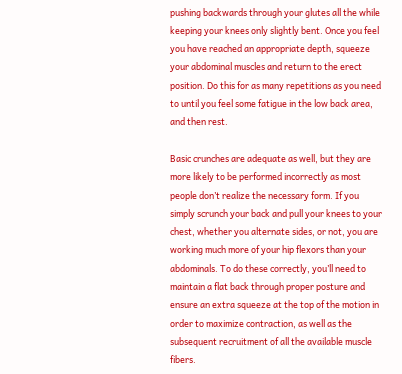pushing backwards through your glutes all the while keeping your knees only slightly bent. Once you feel you have reached an appropriate depth, squeeze your abdominal muscles and return to the erect position. Do this for as many repetitions as you need to until you feel some fatigue in the low back area, and then rest.

Basic crunches are adequate as well, but they are more likely to be performed incorrectly as most people don’t realize the necessary form. If you simply scrunch your back and pull your knees to your chest, whether you alternate sides, or not, you are working much more of your hip flexors than your abdominals. To do these correctly, you’ll need to maintain a flat back through proper posture and ensure an extra squeeze at the top of the motion in order to maximize contraction, as well as the subsequent recruitment of all the available muscle fibers.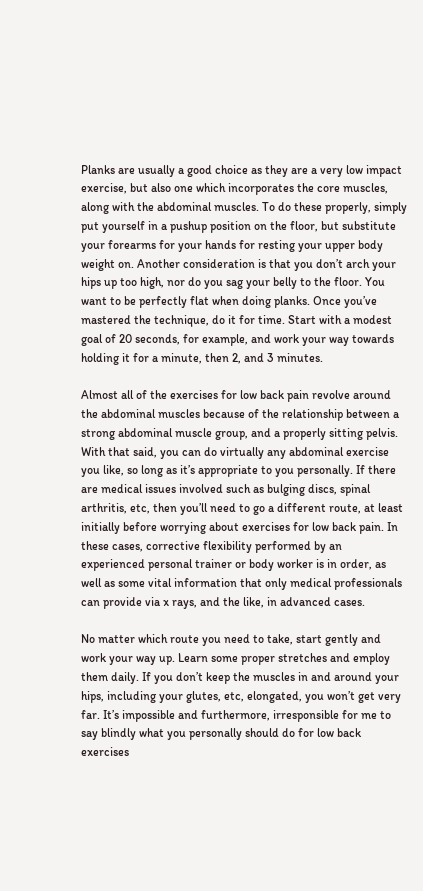Planks are usually a good choice as they are a very low impact exercise, but also one which incorporates the core muscles, along with the abdominal muscles. To do these properly, simply put yourself in a pushup position on the floor, but substitute your forearms for your hands for resting your upper body weight on. Another consideration is that you don’t arch your hips up too high, nor do you sag your belly to the floor. You want to be perfectly flat when doing planks. Once you’ve mastered the technique, do it for time. Start with a modest goal of 20 seconds, for example, and work your way towards holding it for a minute, then 2, and 3 minutes.

Almost all of the exercises for low back pain revolve around the abdominal muscles because of the relationship between a strong abdominal muscle group, and a properly sitting pelvis. With that said, you can do virtually any abdominal exercise you like, so long as it’s appropriate to you personally. If there are medical issues involved such as bulging discs, spinal arthritis, etc, then you’ll need to go a different route, at least initially before worrying about exercises for low back pain. In these cases, corrective flexibility performed by an experienced personal trainer or body worker is in order, as well as some vital information that only medical professionals can provide via x rays, and the like, in advanced cases.

No matter which route you need to take, start gently and work your way up. Learn some proper stretches and employ them daily. If you don’t keep the muscles in and around your hips, including your glutes, etc, elongated, you won’t get very far. It’s impossible and furthermore, irresponsible for me to say blindly what you personally should do for low back exercises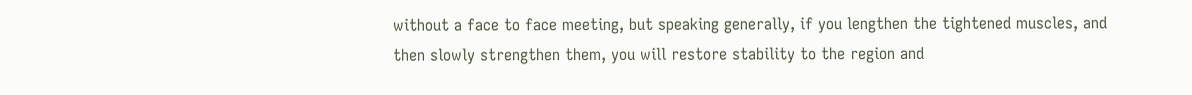without a face to face meeting, but speaking generally, if you lengthen the tightened muscles, and then slowly strengthen them, you will restore stability to the region and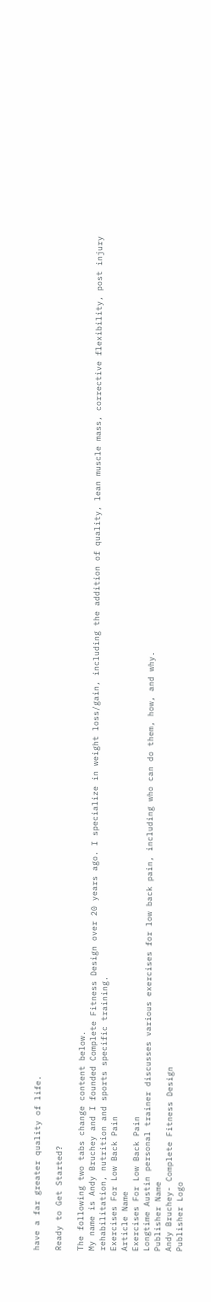have a far greater quality of life.

Ready to Get Started?

The following two tabs change content below.
My name is Andy Bruchey and I founded Complete Fitness Design over 20 years ago. I specialize in weight loss/gain, including the addition of quality, lean muscle mass, corrective flexibility, post injury rehabilitation, nutrition and sports specific training.
Exercises For Low Back Pain
Article Name
Exercises For Low Back Pain
Longtime Austin personal trainer discusses various exercises for low back pain, including who can do them, how, and why.
Publisher Name
Andy Bruchey- Complete Fitness Design
Publisher Logo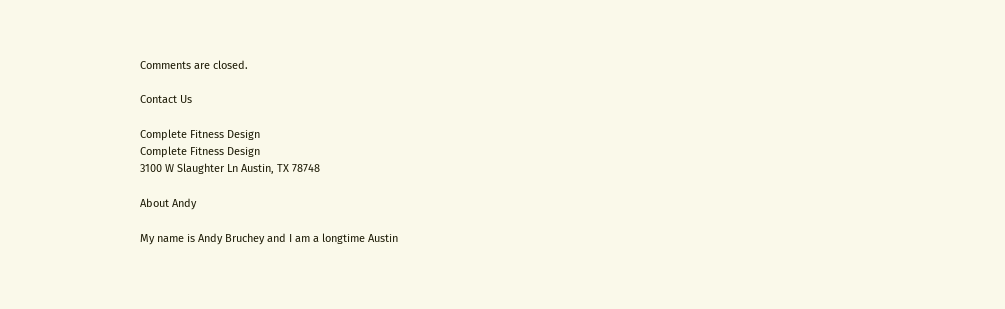Comments are closed.

Contact Us

Complete Fitness Design
Complete Fitness Design
3100 W Slaughter Ln Austin, TX 78748

About Andy

My name is Andy Bruchey and I am a longtime Austin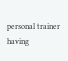personal trainer having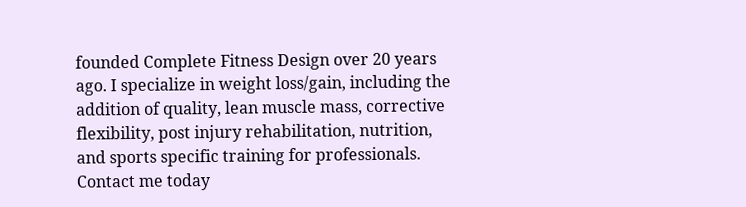founded Complete Fitness Design over 20 years ago. I specialize in weight loss/gain, including the addition of quality, lean muscle mass, corrective flexibility, post injury rehabilitation, nutrition, and sports specific training for professionals. Contact me today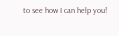to see how I can help you!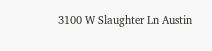3100 W Slaughter Ln Austin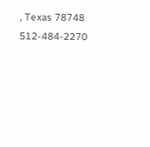, Texas 78748 512-484-2270